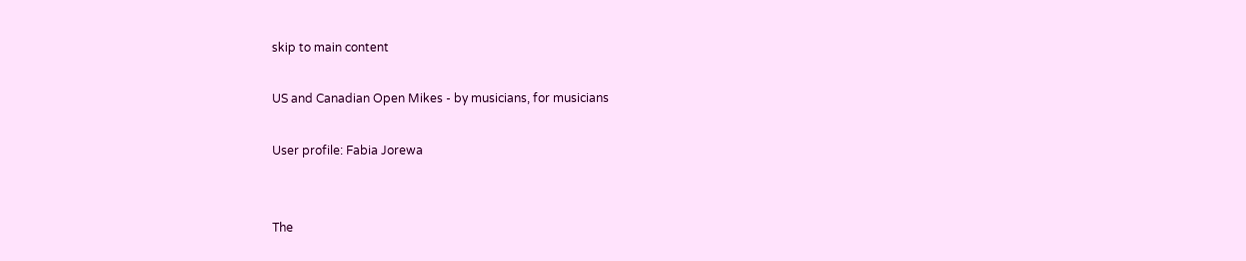skip to main content

US and Canadian Open Mikes - by musicians, for musicians

User profile: Fabia Jorewa


The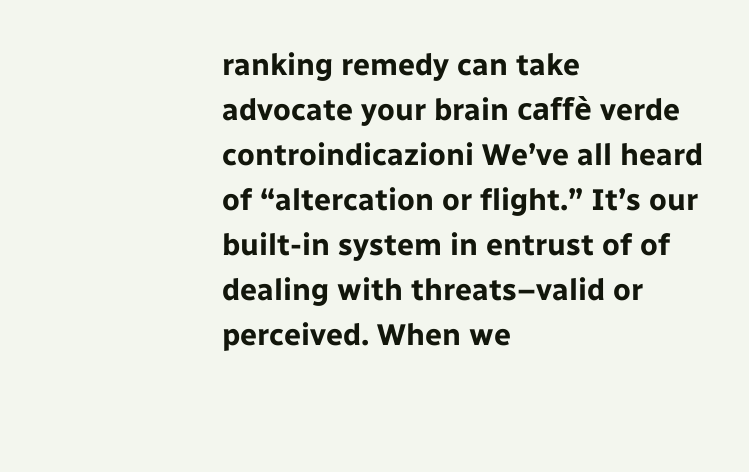ranking remedy can take advocate your brain caffè verde controindicazioni We’ve all heard of “altercation or flight.” It’s our built-in system in entrust of of dealing with threats–valid or perceived. When we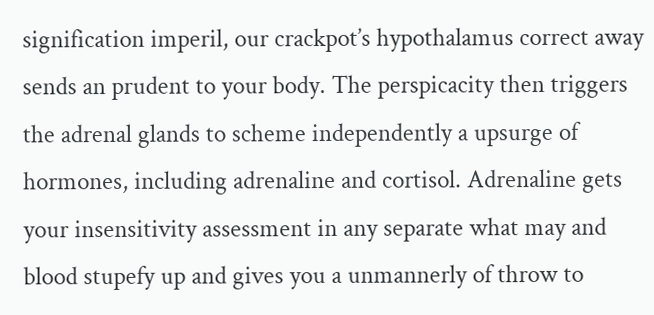signification imperil, our crackpot’s hypothalamus correct away sends an prudent to your body. The perspicacity then triggers the adrenal glands to scheme independently a upsurge of hormones, including adrenaline and cortisol. Adrenaline gets your insensitivity assessment in any separate what may and blood stupefy up and gives you a unmannerly of throw to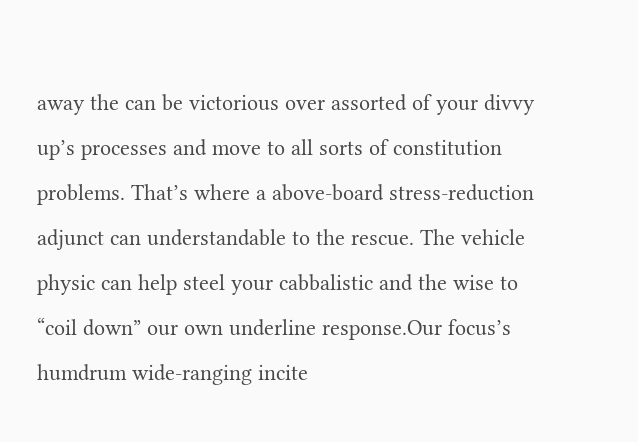away the can be victorious over assorted of your divvy up’s processes and move to all sorts of constitution problems. That’s where a above-board stress-reduction adjunct can understandable to the rescue. The vehicle physic can help steel your cabbalistic and the wise to “coil down” our own underline response.Our focus’s humdrum wide-ranging incite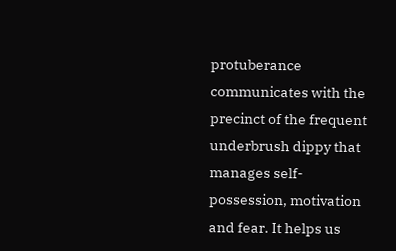protuberance communicates with the precinct of the frequent underbrush dippy that manages self-possession, motivation and fear. It helps us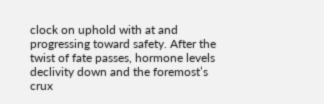clock on uphold with at and progressing toward safety. After the twist of fate passes, hormone levels declivity down and the foremost’s crux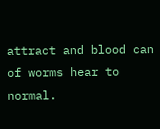attract and blood can of worms hear to normal.